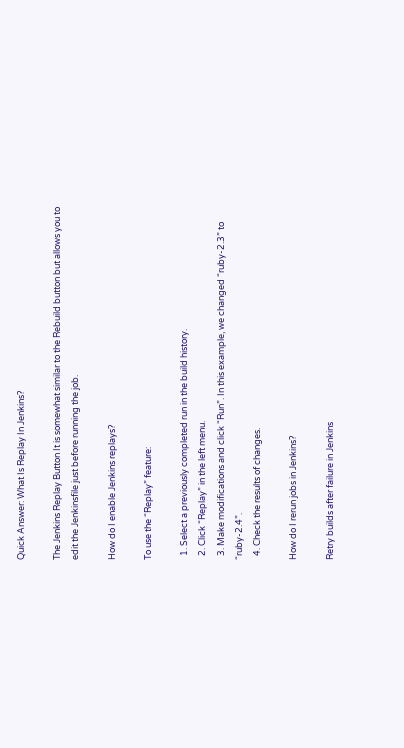Quick Answer: What Is Replay In Jenkins?

The Jenkins Replay Button It is somewhat similar to the Rebuild button but allows you to edit the Jenkinsfile just before running the job.

How do I enable Jenkins replays?

To use the “Replay” feature:

  1. Select a previously completed run in the build history.
  2. Click “Replay” in the left menu.
  3. Make modifications and click “Run”. In this example, we changed “ruby-2.3” to “ruby-2.4”.
  4. Check the results of changes.

How do I rerun jobs in Jenkins?

Retry builds after failure in Jenkins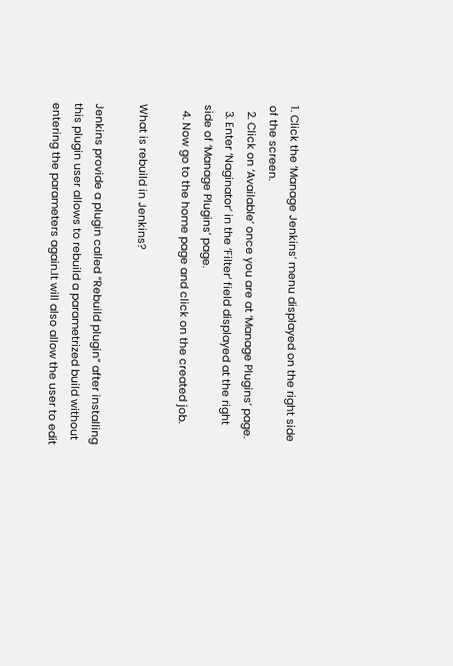1. Click the ‘Manage Jenkins’ menu displayed on the right side of the screen.
  2. Click on ‘Available’ once you are at ‘Manage Plugins’ page.
  3. Enter ‘Naginator’ in the ‘Filter’ field displayed at the right side of ‘Manage Plugins’ page.
  4. Now go to the home page and click on the created job.

What is rebuild in Jenkins?

Jenkins provide a plugin called “Rebuild plugin” after installing this plugin user allows to rebuild a parametrized build without entering the parameters again.It will also allow the user to edit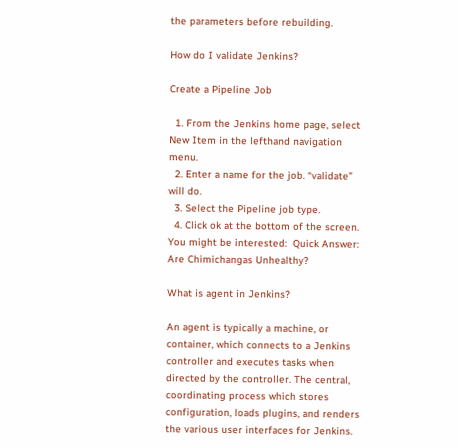the parameters before rebuilding.

How do I validate Jenkins?

Create a Pipeline Job

  1. From the Jenkins home page, select New Item in the lefthand navigation menu.
  2. Enter a name for the job. “validate” will do.
  3. Select the Pipeline job type.
  4. Click ok at the bottom of the screen.
You might be interested:  Quick Answer: Are Chimichangas Unhealthy?

What is agent in Jenkins?

An agent is typically a machine, or container, which connects to a Jenkins controller and executes tasks when directed by the controller. The central, coordinating process which stores configuration, loads plugins, and renders the various user interfaces for Jenkins.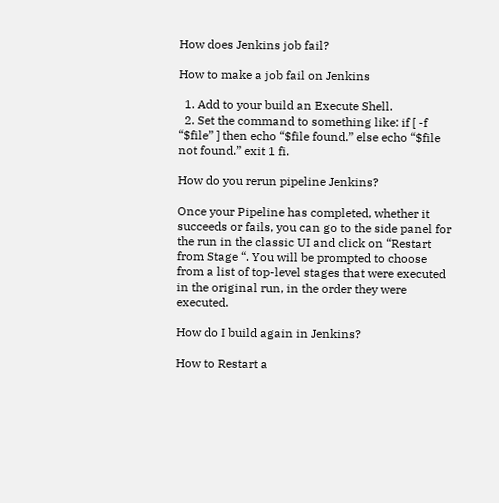How does Jenkins job fail?

How to make a job fail on Jenkins

  1. Add to your build an Execute Shell.
  2. Set the command to something like: if [ -f “$file” ] then echo “$file found.” else echo “$file not found.” exit 1 fi.

How do you rerun pipeline Jenkins?

Once your Pipeline has completed, whether it succeeds or fails, you can go to the side panel for the run in the classic UI and click on “Restart from Stage “. You will be prompted to choose from a list of top-level stages that were executed in the original run, in the order they were executed.

How do I build again in Jenkins?

How to Restart a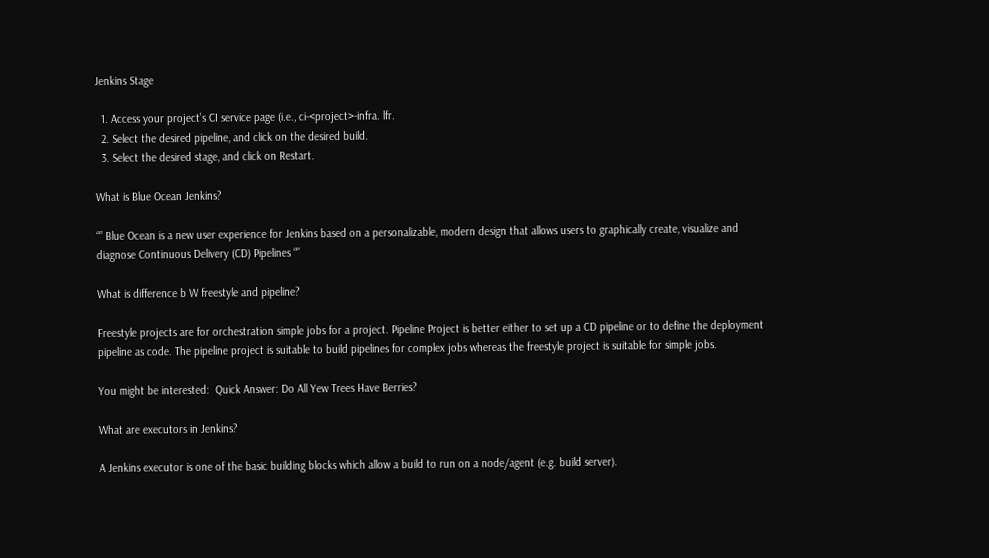Jenkins Stage

  1. Access your project’s CI service page (i.e., ci-<project>-infra. lfr.
  2. Select the desired pipeline, and click on the desired build.
  3. Select the desired stage, and click on Restart.

What is Blue Ocean Jenkins?

“” Blue Ocean is a new user experience for Jenkins based on a personalizable, modern design that allows users to graphically create, visualize and diagnose Continuous Delivery (CD) Pipelines “”

What is difference b W freestyle and pipeline?

Freestyle projects are for orchestration simple jobs for a project. Pipeline Project is better either to set up a CD pipeline or to define the deployment pipeline as code. The pipeline project is suitable to build pipelines for complex jobs whereas the freestyle project is suitable for simple jobs.

You might be interested:  Quick Answer: Do All Yew Trees Have Berries?

What are executors in Jenkins?

A Jenkins executor is one of the basic building blocks which allow a build to run on a node/agent (e.g. build server).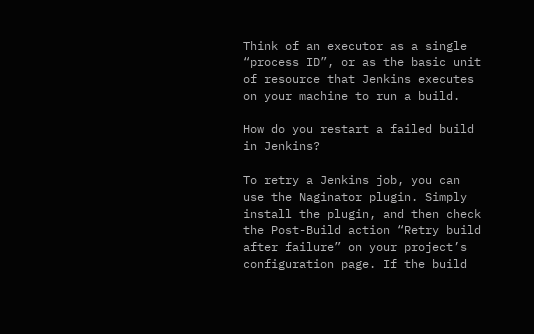Think of an executor as a single “process ID”, or as the basic unit of resource that Jenkins executes on your machine to run a build.

How do you restart a failed build in Jenkins?

To retry a Jenkins job, you can use the Naginator plugin. Simply install the plugin, and then check the Post-Build action “Retry build after failure” on your project’s configuration page. If the build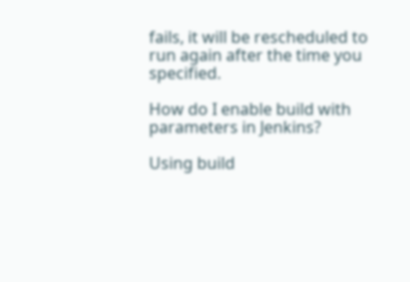fails, it will be rescheduled to run again after the time you specified.

How do I enable build with parameters in Jenkins?

Using build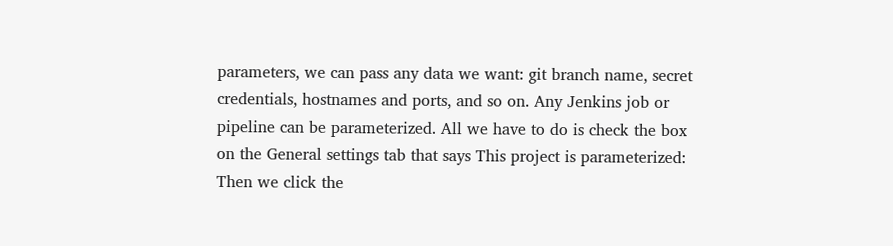parameters, we can pass any data we want: git branch name, secret credentials, hostnames and ports, and so on. Any Jenkins job or pipeline can be parameterized. All we have to do is check the box on the General settings tab that says This project is parameterized: Then we click the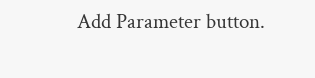Add Parameter button.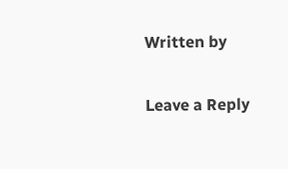Written by

Leave a Reply